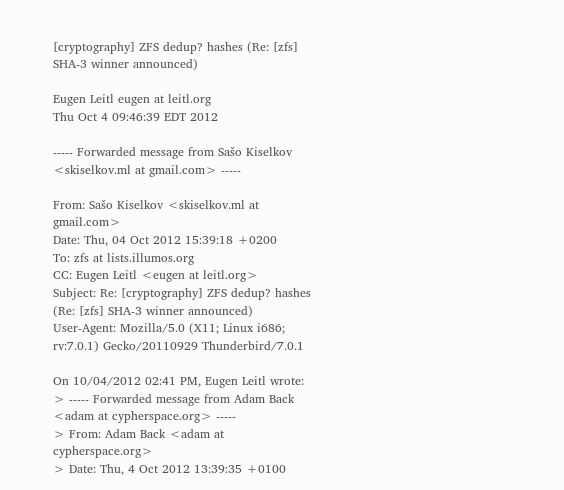[cryptography] ZFS dedup? hashes (Re: [zfs] SHA-3 winner announced)

Eugen Leitl eugen at leitl.org
Thu Oct 4 09:46:39 EDT 2012

----- Forwarded message from Sašo Kiselkov <skiselkov.ml at gmail.com> -----

From: Sašo Kiselkov <skiselkov.ml at gmail.com>
Date: Thu, 04 Oct 2012 15:39:18 +0200
To: zfs at lists.illumos.org
CC: Eugen Leitl <eugen at leitl.org>
Subject: Re: [cryptography] ZFS dedup? hashes (Re: [zfs] SHA-3 winner announced)
User-Agent: Mozilla/5.0 (X11; Linux i686; rv:7.0.1) Gecko/20110929 Thunderbird/7.0.1

On 10/04/2012 02:41 PM, Eugen Leitl wrote:
> ----- Forwarded message from Adam Back <adam at cypherspace.org> -----
> From: Adam Back <adam at cypherspace.org>
> Date: Thu, 4 Oct 2012 13:39:35 +0100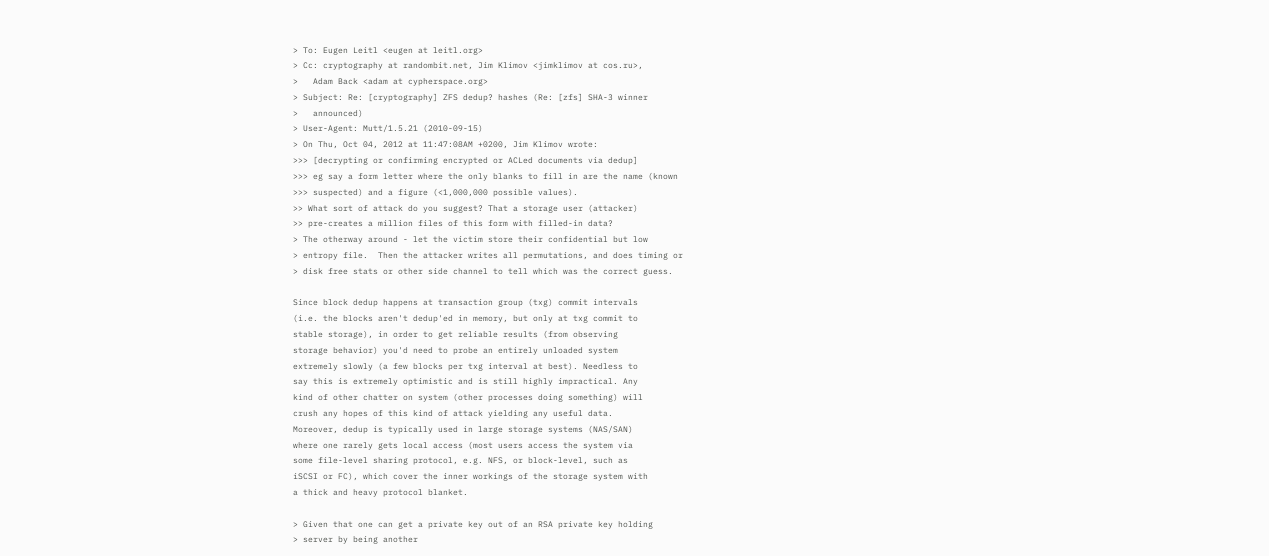> To: Eugen Leitl <eugen at leitl.org>
> Cc: cryptography at randombit.net, Jim Klimov <jimklimov at cos.ru>,
>   Adam Back <adam at cypherspace.org>
> Subject: Re: [cryptography] ZFS dedup? hashes (Re: [zfs] SHA-3 winner
>   announced)
> User-Agent: Mutt/1.5.21 (2010-09-15)
> On Thu, Oct 04, 2012 at 11:47:08AM +0200, Jim Klimov wrote:
>>> [decrypting or confirming encrypted or ACLed documents via dedup]
>>> eg say a form letter where the only blanks to fill in are the name (known
>>> suspected) and a figure (<1,000,000 possible values).
>> What sort of attack do you suggest? That a storage user (attacker)
>> pre-creates a million files of this form with filled-in data?
> The otherway around - let the victim store their confidential but low
> entropy file.  Then the attacker writes all permutations, and does timing or
> disk free stats or other side channel to tell which was the correct guess.

Since block dedup happens at transaction group (txg) commit intervals
(i.e. the blocks aren't dedup'ed in memory, but only at txg commit to
stable storage), in order to get reliable results (from observing
storage behavior) you'd need to probe an entirely unloaded system
extremely slowly (a few blocks per txg interval at best). Needless to
say this is extremely optimistic and is still highly impractical. Any
kind of other chatter on system (other processes doing something) will
crush any hopes of this kind of attack yielding any useful data.
Moreover, dedup is typically used in large storage systems (NAS/SAN)
where one rarely gets local access (most users access the system via
some file-level sharing protocol, e.g. NFS, or block-level, such as
iSCSI or FC), which cover the inner workings of the storage system with
a thick and heavy protocol blanket.

> Given that one can get a private key out of an RSA private key holding
> server by being another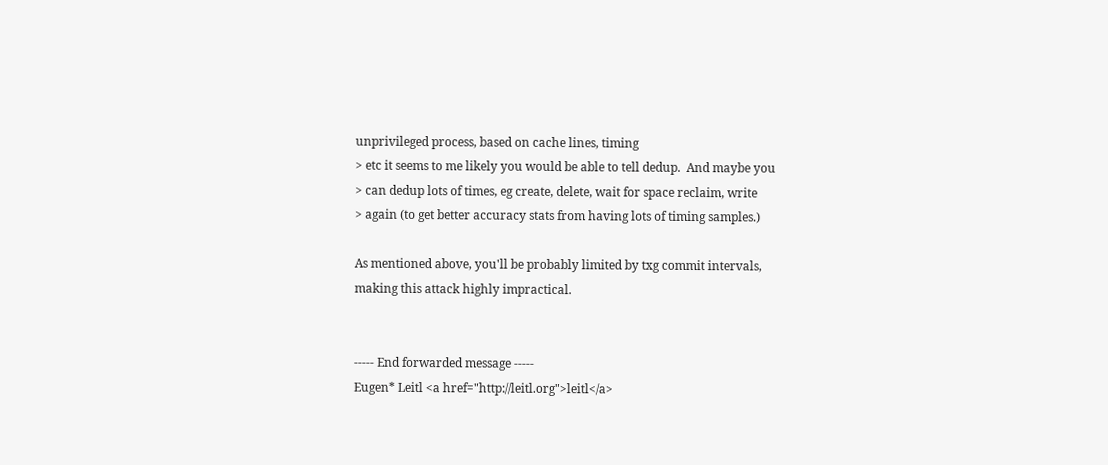unprivileged process, based on cache lines, timing
> etc it seems to me likely you would be able to tell dedup.  And maybe you
> can dedup lots of times, eg create, delete, wait for space reclaim, write
> again (to get better accuracy stats from having lots of timing samples.)

As mentioned above, you'll be probably limited by txg commit intervals,
making this attack highly impractical.


----- End forwarded message -----
Eugen* Leitl <a href="http://leitl.org">leitl</a>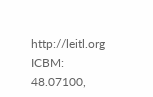http://leitl.org
ICBM: 48.07100,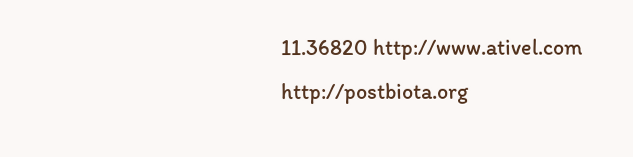11.36820 http://www.ativel.com http://postbiota.org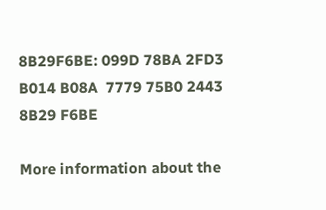8B29F6BE: 099D 78BA 2FD3 B014 B08A  7779 75B0 2443 8B29 F6BE

More information about the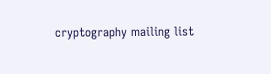cryptography mailing list